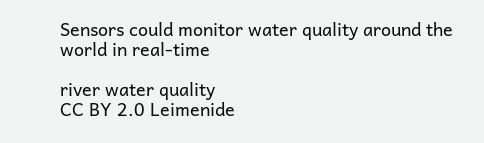Sensors could monitor water quality around the world in real-time

river water quality
CC BY 2.0 Leimenide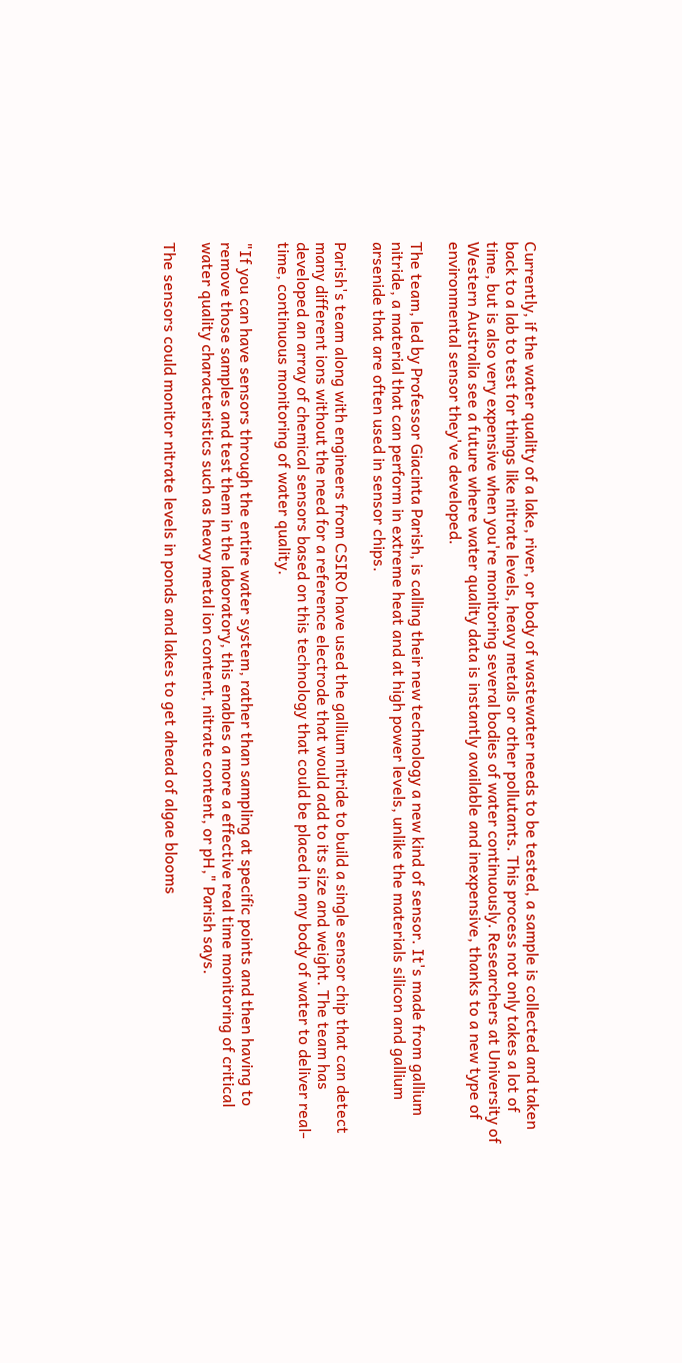Currently, if the water quality of a lake, river, or body of wastewater needs to be tested, a sample is collected and taken back to a lab to test for things like nitrate levels, heavy metals or other pollutants. This process not only takes a lot of time, but is also very expensive when you're monitoring several bodies of water continuously. Researchers at University of Western Australia see a future where water quality data is instantly available and inexpensive, thanks to a new type of environmental sensor they've developed.

The team, led by Professor Giacinta Parish, is calling their new technology a new kind of sensor. It's made from gallium nitride, a material that can perform in extreme heat and at high power levels, unlike the materials silicon and gallium arsenide that are often used in sensor chips.

Parish's team along with engineers from CSIRO have used the gallium nitride to build a single sensor chip that can detect many different ions without the need for a reference electrode that would add to its size and weight. The team has developed an array of chemical sensors based on this technology that could be placed in any body of water to deliver real-time, continuous monitoring of water quality.

"If you can have sensors through the entire water system, rather than sampling at specific points and then having to remove those samples and test them in the laboratory, this enables a more a effective real time monitoring of critical water quality characteristics such as heavy metal ion content, nitrate content, or pH," Parish says.

The sensors could monitor nitrate levels in ponds and lakes to get ahead of algae blooms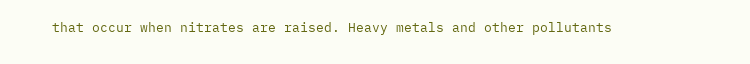that occur when nitrates are raised. Heavy metals and other pollutants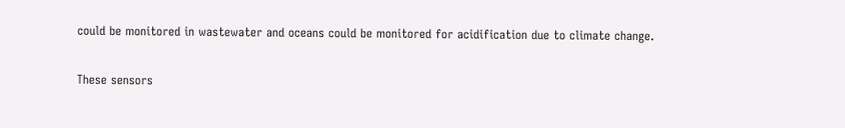could be monitored in wastewater and oceans could be monitored for acidification due to climate change.

These sensors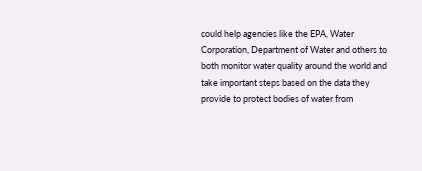could help agencies like the EPA, Water Corporation, Department of Water and others to both monitor water quality around the world and take important steps based on the data they provide to protect bodies of water from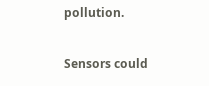pollution.

Sensors could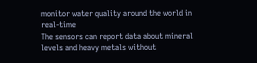monitor water quality around the world in real-time
The sensors can report data about mineral levels and heavy metals without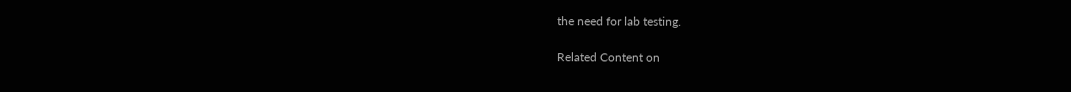the need for lab testing.

Related Content on